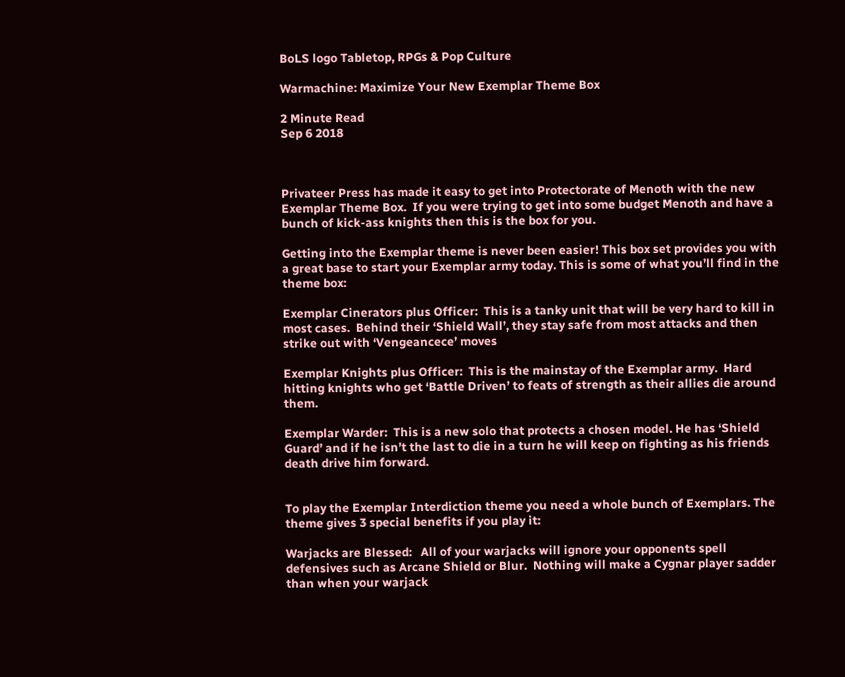BoLS logo Tabletop, RPGs & Pop Culture

Warmachine: Maximize Your New Exemplar Theme Box

2 Minute Read
Sep 6 2018



Privateer Press has made it easy to get into Protectorate of Menoth with the new Exemplar Theme Box.  If you were trying to get into some budget Menoth and have a bunch of kick-ass knights then this is the box for you.

Getting into the Exemplar theme is never been easier! This box set provides you with a great base to start your Exemplar army today. This is some of what you’ll find in the theme box:

Exemplar Cinerators plus Officer:  This is a tanky unit that will be very hard to kill in most cases.  Behind their ‘Shield Wall’, they stay safe from most attacks and then strike out with ‘Vengeancece’ moves

Exemplar Knights plus Officer:  This is the mainstay of the Exemplar army.  Hard hitting knights who get ‘Battle Driven’ to feats of strength as their allies die around them.

Exemplar Warder:  This is a new solo that protects a chosen model. He has ‘Shield Guard’ and if he isn’t the last to die in a turn he will keep on fighting as his friends death drive him forward.


To play the Exemplar Interdiction theme you need a whole bunch of Exemplars. The theme gives 3 special benefits if you play it:

Warjacks are Blessed:   All of your warjacks will ignore your opponents spell defensives such as Arcane Shield or Blur.  Nothing will make a Cygnar player sadder than when your warjack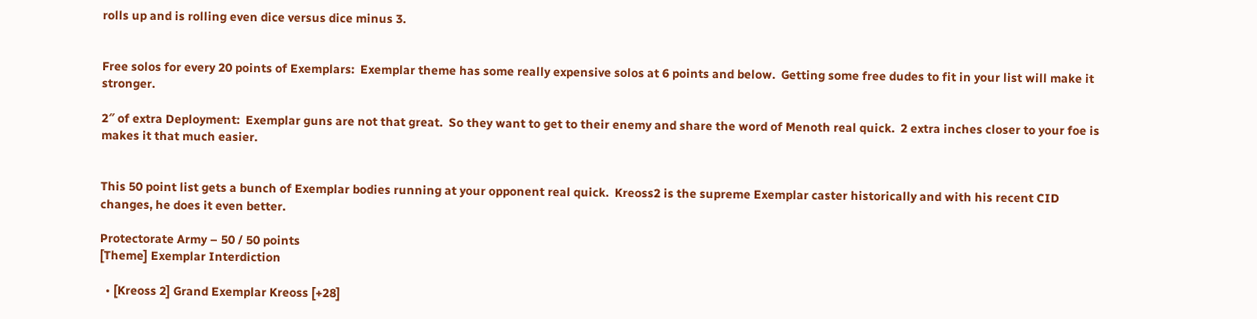rolls up and is rolling even dice versus dice minus 3.


Free solos for every 20 points of Exemplars:  Exemplar theme has some really expensive solos at 6 points and below.  Getting some free dudes to fit in your list will make it stronger.

2″ of extra Deployment:  Exemplar guns are not that great.  So they want to get to their enemy and share the word of Menoth real quick.  2 extra inches closer to your foe is makes it that much easier.


This 50 point list gets a bunch of Exemplar bodies running at your opponent real quick.  Kreoss2 is the supreme Exemplar caster historically and with his recent CID changes, he does it even better.

Protectorate Army – 50 / 50 points
[Theme] Exemplar Interdiction

  • [Kreoss 2] Grand Exemplar Kreoss [+28]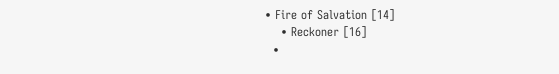• Fire of Salvation [14]
    • Reckoner [16]
  •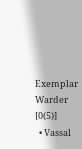Exemplar Warder [0(5)]
  • Vassal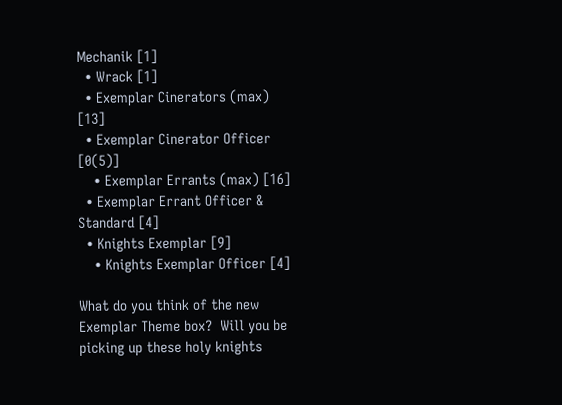Mechanik [1]
  • Wrack [1]
  • Exemplar Cinerators (max) [13]
  • Exemplar Cinerator Officer [0(5)]
    • Exemplar Errants (max) [16]
  • Exemplar Errant Officer & Standard [4]
  • Knights Exemplar [9]
    • Knights Exemplar Officer [4]

What do you think of the new Exemplar Theme box?  Will you be picking up these holy knights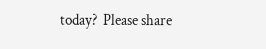today?  Please share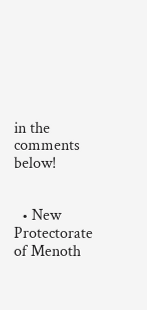in the comments below!


  • New Protectorate of Menoth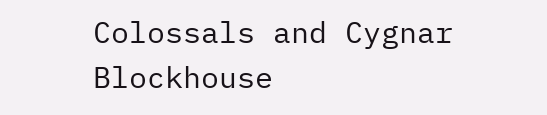Colossals and Cygnar Blockhouse